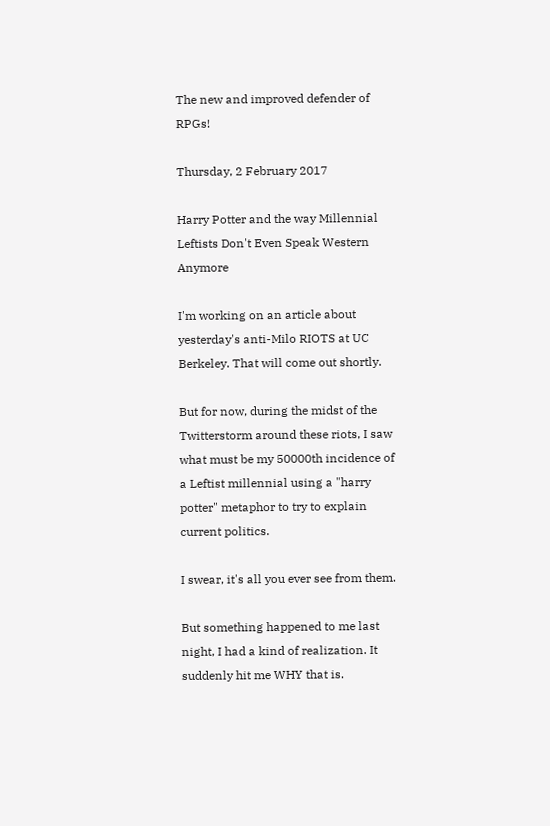The new and improved defender of RPGs!

Thursday, 2 February 2017

Harry Potter and the way Millennial Leftists Don't Even Speak Western Anymore

I'm working on an article about yesterday's anti-Milo RIOTS at UC Berkeley. That will come out shortly.

But for now, during the midst of the Twitterstorm around these riots, I saw what must be my 50000th incidence of a Leftist millennial using a "harry potter" metaphor to try to explain current politics.

I swear, it's all you ever see from them.

But something happened to me last night, I had a kind of realization. It suddenly hit me WHY that is.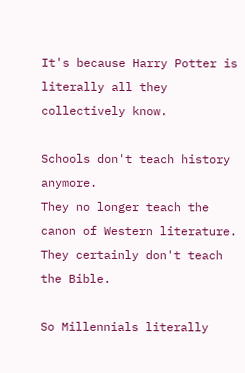It's because Harry Potter is literally all they collectively know.

Schools don't teach history anymore.
They no longer teach the canon of Western literature.
They certainly don't teach the Bible.

So Millennials literally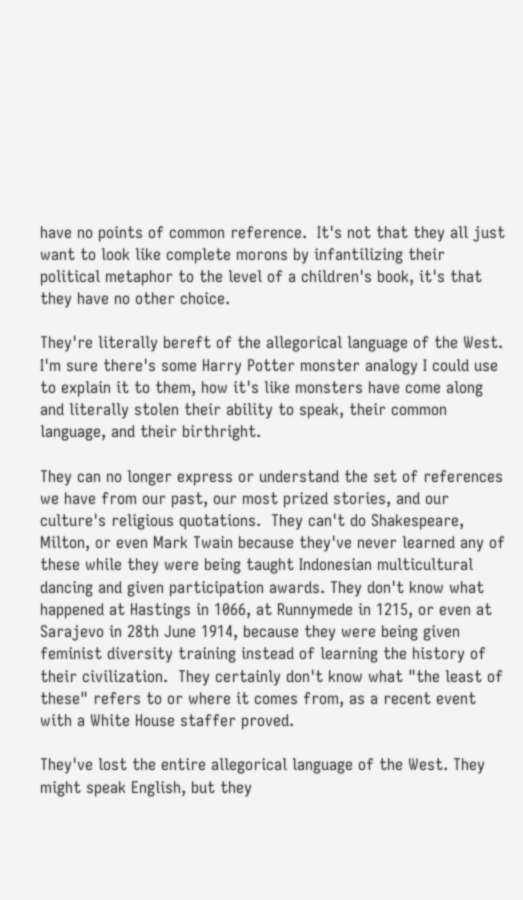have no points of common reference.  It's not that they all just want to look like complete morons by infantilizing their political metaphor to the level of a children's book, it's that they have no other choice.

They're literally bereft of the allegorical language of the West.  I'm sure there's some Harry Potter monster analogy I could use to explain it to them, how it's like monsters have come along and literally stolen their ability to speak, their common language, and their birthright.

They can no longer express or understand the set of references we have from our past, our most prized stories, and our culture's religious quotations.  They can't do Shakespeare, Milton, or even Mark Twain because they've never learned any of these while they were being taught Indonesian multicultural dancing and given participation awards. They don't know what happened at Hastings in 1066, at Runnymede in 1215, or even at Sarajevo in 28th June 1914, because they were being given feminist diversity training instead of learning the history of their civilization.  They certainly don't know what "the least of these" refers to or where it comes from, as a recent event with a White House staffer proved.

They've lost the entire allegorical language of the West. They might speak English, but they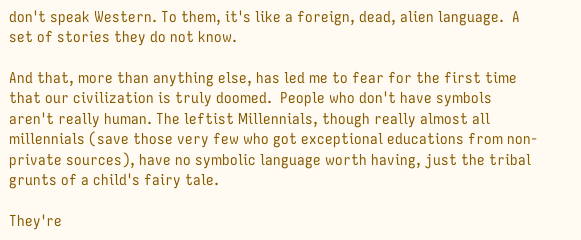don't speak Western. To them, it's like a foreign, dead, alien language.  A set of stories they do not know.

And that, more than anything else, has led me to fear for the first time that our civilization is truly doomed.  People who don't have symbols aren't really human. The leftist Millennials, though really almost all millennials (save those very few who got exceptional educations from non-private sources), have no symbolic language worth having, just the tribal grunts of a child's fairy tale.

They're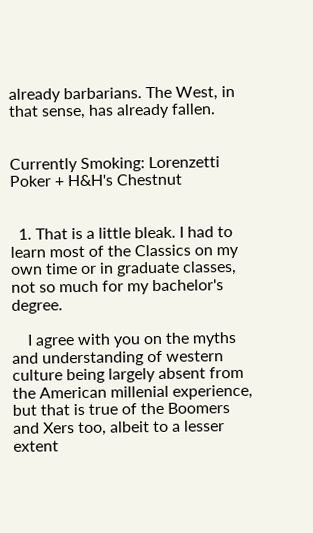already barbarians. The West, in that sense, has already fallen.


Currently Smoking: Lorenzetti Poker + H&H's Chestnut


  1. That is a little bleak. I had to learn most of the Classics on my own time or in graduate classes, not so much for my bachelor's degree.

    I agree with you on the myths and understanding of western culture being largely absent from the American millenial experience, but that is true of the Boomers and Xers too, albeit to a lesser extent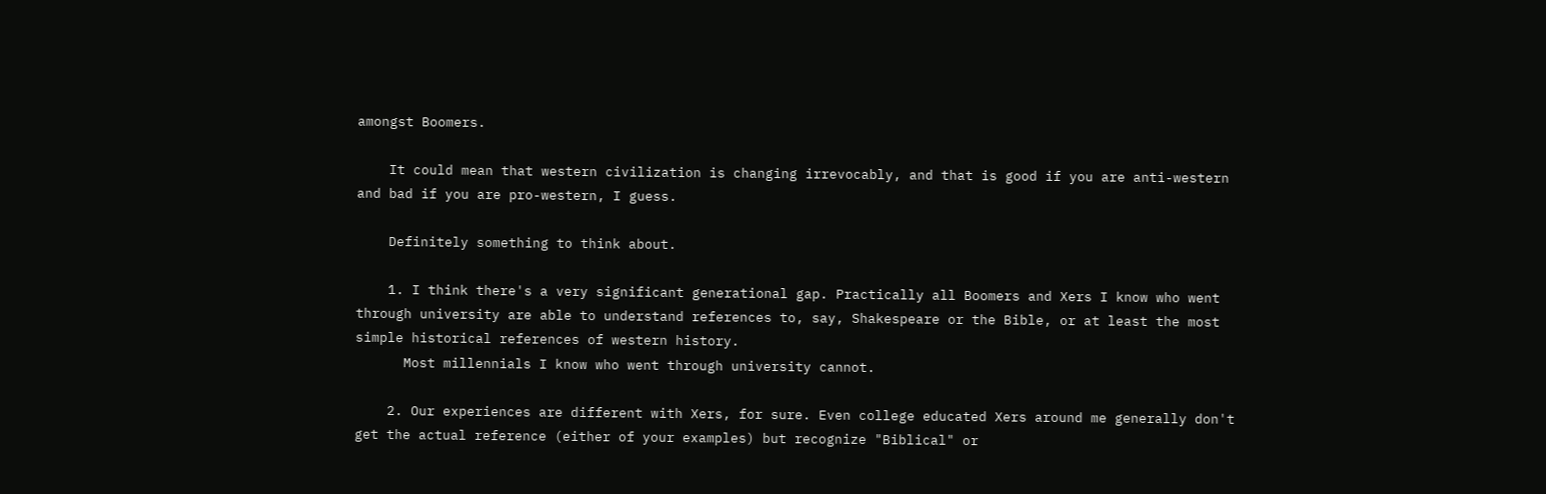amongst Boomers.

    It could mean that western civilization is changing irrevocably, and that is good if you are anti-western and bad if you are pro-western, I guess.

    Definitely something to think about.

    1. I think there's a very significant generational gap. Practically all Boomers and Xers I know who went through university are able to understand references to, say, Shakespeare or the Bible, or at least the most simple historical references of western history.
      Most millennials I know who went through university cannot.

    2. Our experiences are different with Xers, for sure. Even college educated Xers around me generally don't get the actual reference (either of your examples) but recognize "Biblical" or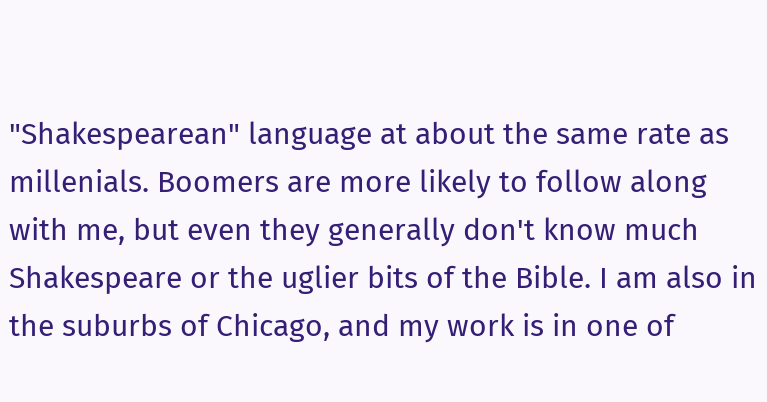"Shakespearean" language at about the same rate as millenials. Boomers are more likely to follow along with me, but even they generally don't know much Shakespeare or the uglier bits of the Bible. I am also in the suburbs of Chicago, and my work is in one of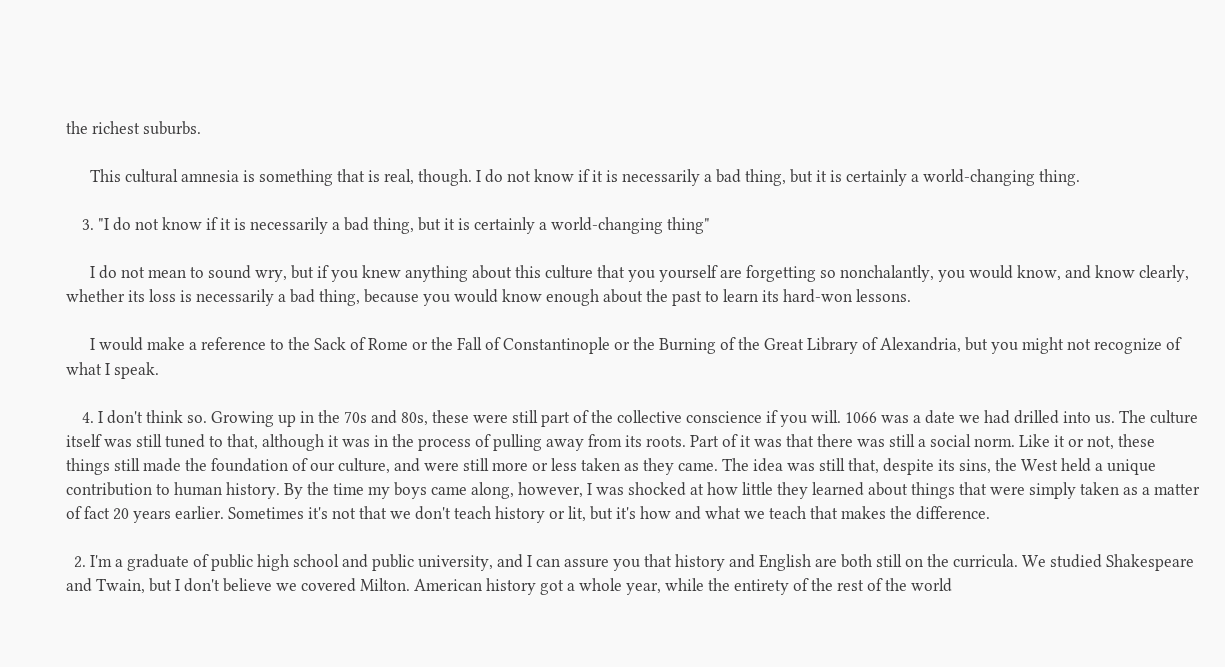the richest suburbs.

      This cultural amnesia is something that is real, though. I do not know if it is necessarily a bad thing, but it is certainly a world-changing thing.

    3. "I do not know if it is necessarily a bad thing, but it is certainly a world-changing thing"

      I do not mean to sound wry, but if you knew anything about this culture that you yourself are forgetting so nonchalantly, you would know, and know clearly, whether its loss is necessarily a bad thing, because you would know enough about the past to learn its hard-won lessons.

      I would make a reference to the Sack of Rome or the Fall of Constantinople or the Burning of the Great Library of Alexandria, but you might not recognize of what I speak.

    4. I don't think so. Growing up in the 70s and 80s, these were still part of the collective conscience if you will. 1066 was a date we had drilled into us. The culture itself was still tuned to that, although it was in the process of pulling away from its roots. Part of it was that there was still a social norm. Like it or not, these things still made the foundation of our culture, and were still more or less taken as they came. The idea was still that, despite its sins, the West held a unique contribution to human history. By the time my boys came along, however, I was shocked at how little they learned about things that were simply taken as a matter of fact 20 years earlier. Sometimes it's not that we don't teach history or lit, but it's how and what we teach that makes the difference.

  2. I'm a graduate of public high school and public university, and I can assure you that history and English are both still on the curricula. We studied Shakespeare and Twain, but I don't believe we covered Milton. American history got a whole year, while the entirety of the rest of the world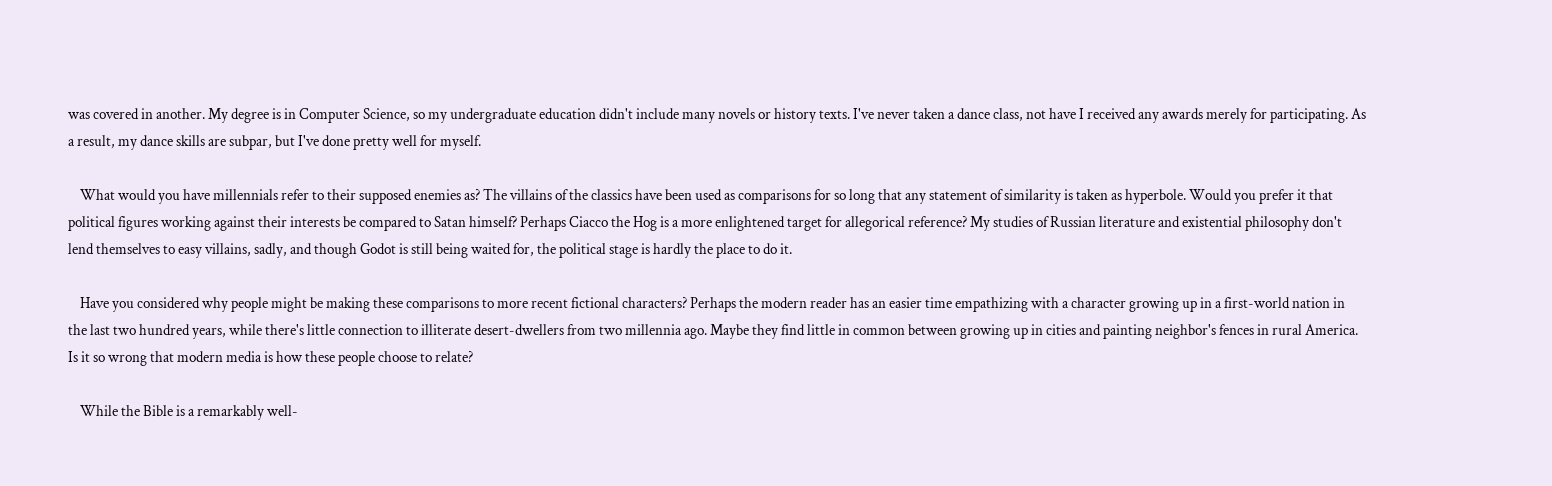was covered in another. My degree is in Computer Science, so my undergraduate education didn't include many novels or history texts. I've never taken a dance class, not have I received any awards merely for participating. As a result, my dance skills are subpar, but I've done pretty well for myself.

    What would you have millennials refer to their supposed enemies as? The villains of the classics have been used as comparisons for so long that any statement of similarity is taken as hyperbole. Would you prefer it that political figures working against their interests be compared to Satan himself? Perhaps Ciacco the Hog is a more enlightened target for allegorical reference? My studies of Russian literature and existential philosophy don't lend themselves to easy villains, sadly, and though Godot is still being waited for, the political stage is hardly the place to do it.

    Have you considered why people might be making these comparisons to more recent fictional characters? Perhaps the modern reader has an easier time empathizing with a character growing up in a first-world nation in the last two hundred years, while there's little connection to illiterate desert-dwellers from two millennia ago. Maybe they find little in common between growing up in cities and painting neighbor's fences in rural America. Is it so wrong that modern media is how these people choose to relate?

    While the Bible is a remarkably well-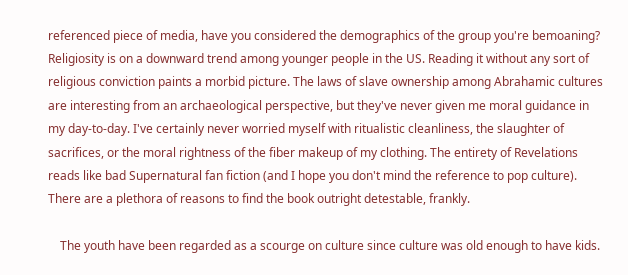referenced piece of media, have you considered the demographics of the group you're bemoaning? Religiosity is on a downward trend among younger people in the US. Reading it without any sort of religious conviction paints a morbid picture. The laws of slave ownership among Abrahamic cultures are interesting from an archaeological perspective, but they've never given me moral guidance in my day-to-day. I've certainly never worried myself with ritualistic cleanliness, the slaughter of sacrifices, or the moral rightness of the fiber makeup of my clothing. The entirety of Revelations reads like bad Supernatural fan fiction (and I hope you don't mind the reference to pop culture). There are a plethora of reasons to find the book outright detestable, frankly.

    The youth have been regarded as a scourge on culture since culture was old enough to have kids.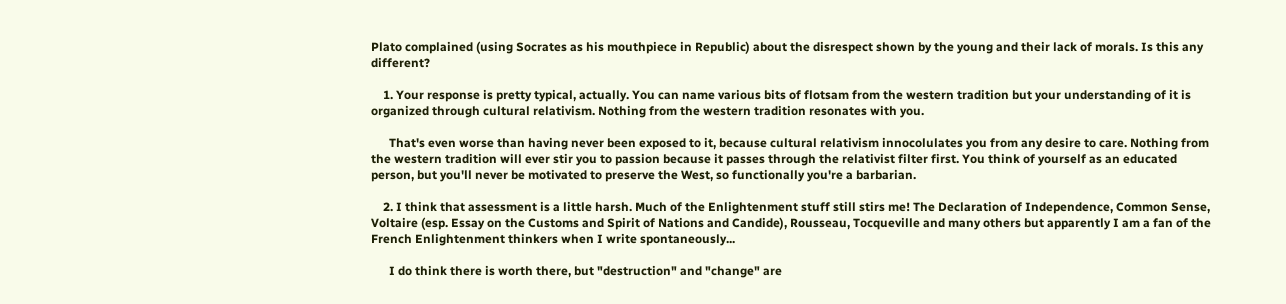Plato complained (using Socrates as his mouthpiece in Republic) about the disrespect shown by the young and their lack of morals. Is this any different?

    1. Your response is pretty typical, actually. You can name various bits of flotsam from the western tradition but your understanding of it is organized through cultural relativism. Nothing from the western tradition resonates with you.

      That's even worse than having never been exposed to it, because cultural relativism innocolulates you from any desire to care. Nothing from the western tradition will ever stir you to passion because it passes through the relativist filter first. You think of yourself as an educated person, but you'll never be motivated to preserve the West, so functionally you're a barbarian.

    2. I think that assessment is a little harsh. Much of the Enlightenment stuff still stirs me! The Declaration of Independence, Common Sense, Voltaire (esp. Essay on the Customs and Spirit of Nations and Candide), Rousseau, Tocqueville and many others but apparently I am a fan of the French Enlightenment thinkers when I write spontaneously...

      I do think there is worth there, but "destruction" and "change" are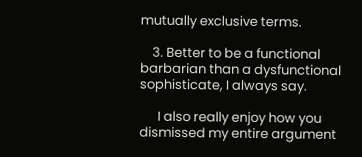mutually exclusive terms.

    3. Better to be a functional barbarian than a dysfunctional sophisticate, I always say.

      I also really enjoy how you dismissed my entire argument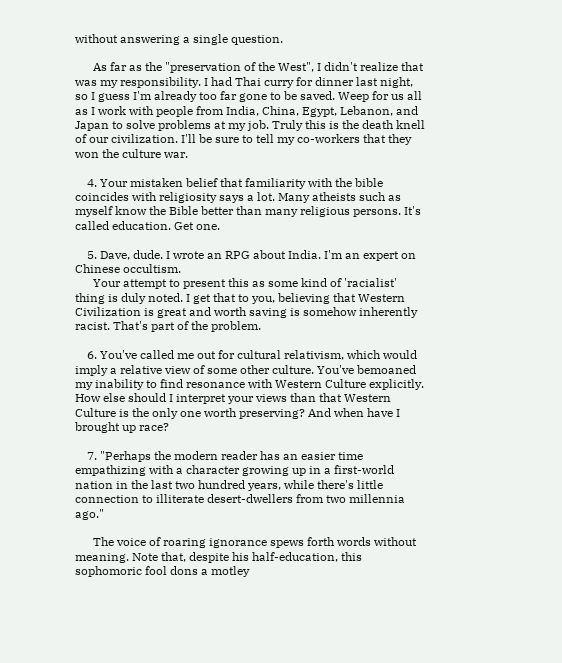without answering a single question.

      As far as the "preservation of the West", I didn't realize that was my responsibility. I had Thai curry for dinner last night, so I guess I'm already too far gone to be saved. Weep for us all as I work with people from India, China, Egypt, Lebanon, and Japan to solve problems at my job. Truly this is the death knell of our civilization. I'll be sure to tell my co-workers that they won the culture war.

    4. Your mistaken belief that familiarity with the bible coincides with religiosity says a lot. Many atheists such as myself know the Bible better than many religious persons. It's called education. Get one.

    5. Dave, dude. I wrote an RPG about India. I'm an expert on Chinese occultism.
      Your attempt to present this as some kind of 'racialist' thing is duly noted. I get that to you, believing that Western Civilization is great and worth saving is somehow inherently racist. That's part of the problem.

    6. You've called me out for cultural relativism, which would imply a relative view of some other culture. You've bemoaned my inability to find resonance with Western Culture explicitly. How else should I interpret your views than that Western Culture is the only one worth preserving? And when have I brought up race?

    7. "Perhaps the modern reader has an easier time empathizing with a character growing up in a first-world nation in the last two hundred years, while there's little connection to illiterate desert-dwellers from two millennia ago."

      The voice of roaring ignorance spews forth words without meaning. Note that, despite his half-education, this sophomoric fool dons a motley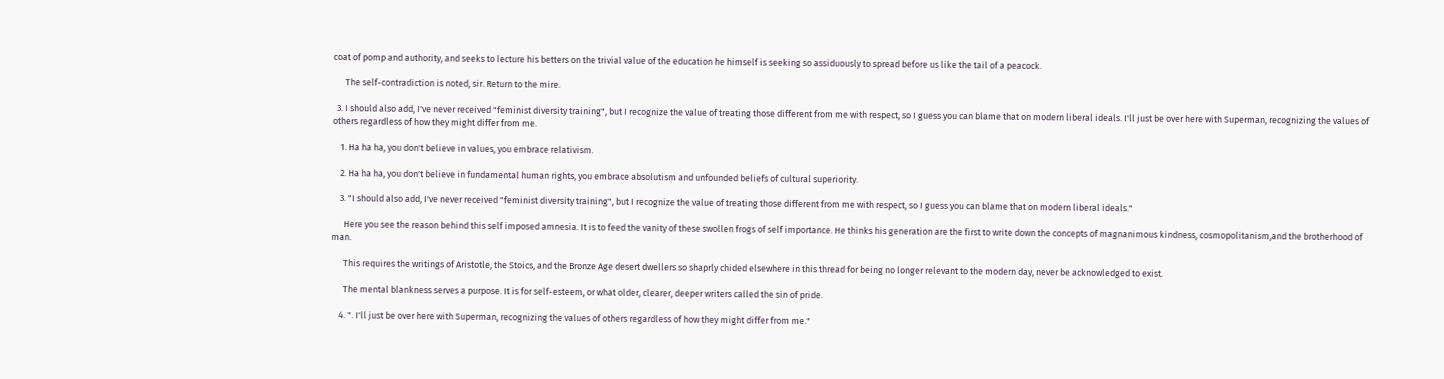coat of pomp and authority, and seeks to lecture his betters on the trivial value of the education he himself is seeking so assiduously to spread before us like the tail of a peacock.

      The self-contradiction is noted, sir. Return to the mire.

  3. I should also add, I've never received "feminist diversity training", but I recognize the value of treating those different from me with respect, so I guess you can blame that on modern liberal ideals. I'll just be over here with Superman, recognizing the values of others regardless of how they might differ from me.

    1. Ha ha ha, you don't believe in values, you embrace relativism.

    2. Ha ha ha, you don't believe in fundamental human rights, you embrace absolutism and unfounded beliefs of cultural superiority.

    3. "I should also add, I've never received "feminist diversity training", but I recognize the value of treating those different from me with respect, so I guess you can blame that on modern liberal ideals."

      Here you see the reason behind this self imposed amnesia. It is to feed the vanity of these swollen frogs of self importance. He thinks his generation are the first to write down the concepts of magnanimous kindness, cosmopolitanism,and the brotherhood of man.

      This requires the writings of Aristotle, the Stoics, and the Bronze Age desert dwellers so shaprly chided elsewhere in this thread for being no longer relevant to the modern day, never be acknowledged to exist.

      The mental blankness serves a purpose. It is for self-esteem, or what older, clearer, deeper writers called the sin of pride.

    4. ". I'll just be over here with Superman, recognizing the values of others regardless of how they might differ from me."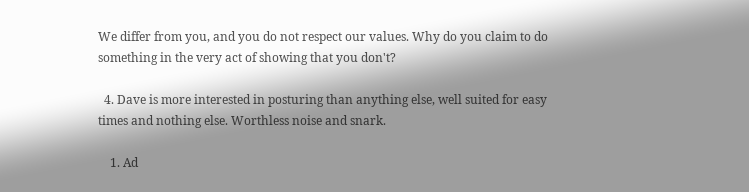We differ from you, and you do not respect our values. Why do you claim to do something in the very act of showing that you don't?

  4. Dave is more interested in posturing than anything else, well suited for easy times and nothing else. Worthless noise and snark.

    1. Ad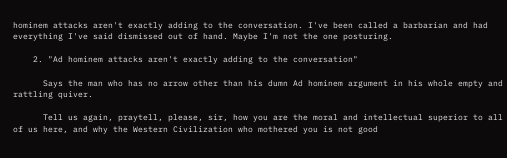hominem attacks aren't exactly adding to the conversation. I've been called a barbarian and had everything I've said dismissed out of hand. Maybe I'm not the one posturing.

    2. "Ad hominem attacks aren't exactly adding to the conversation"

      Says the man who has no arrow other than his dumn Ad hominem argument in his whole empty and rattling quiver.

      Tell us again, praytell, please, sir, how you are the moral and intellectual superior to all of us here, and why the Western Civilization who mothered you is not good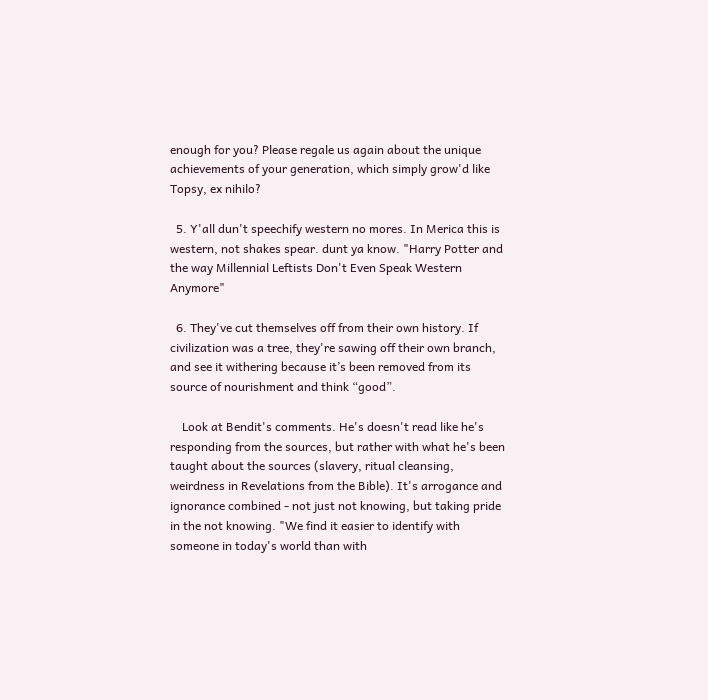enough for you? Please regale us again about the unique achievements of your generation, which simply grow'd like Topsy, ex nihilo?

  5. Y'all dun't speechify western no mores. In Merica this is western, not shakes spear. dunt ya know. "Harry Potter and the way Millennial Leftists Don't Even Speak Western Anymore"

  6. They've cut themselves off from their own history. If civilization was a tree, they're sawing off their own branch, and see it withering because it’s been removed from its source of nourishment and think “good”.

    Look at Bendit's comments. He's doesn't read like he's responding from the sources, but rather with what he's been taught about the sources (slavery, ritual cleansing, weirdness in Revelations from the Bible). It's arrogance and ignorance combined - not just not knowing, but taking pride in the not knowing. "We find it easier to identify with someone in today's world than with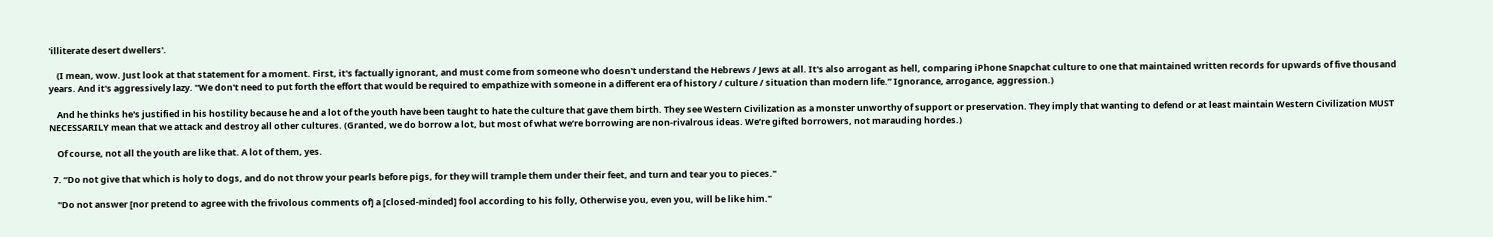'illiterate desert dwellers'.

    (I mean, wow. Just look at that statement for a moment. First, it's factually ignorant, and must come from someone who doesn't understand the Hebrews / Jews at all. It's also arrogant as hell, comparing iPhone Snapchat culture to one that maintained written records for upwards of five thousand years. And it's aggressively lazy. "We don't need to put forth the effort that would be required to empathize with someone in a different era of history / culture / situation than modern life.” Ignorance, arrogance, aggression.)

    And he thinks he's justified in his hostility because he and a lot of the youth have been taught to hate the culture that gave them birth. They see Western Civilization as a monster unworthy of support or preservation. They imply that wanting to defend or at least maintain Western Civilization MUST NECESSARILY mean that we attack and destroy all other cultures. (Granted, we do borrow a lot, but most of what we’re borrowing are non-rivalrous ideas. We’re gifted borrowers, not marauding hordes.)

    Of course, not all the youth are like that. A lot of them, yes.

  7. “Do not give that which is holy to dogs, and do not throw your pearls before pigs, for they will trample them under their feet, and turn and tear you to pieces."

    "Do not answer [nor pretend to agree with the frivolous comments of] a [closed-minded] fool according to his folly, Otherwise you, even you, will be like him."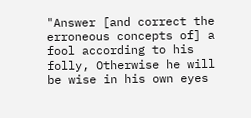"Answer [and correct the erroneous concepts of] a fool according to his folly, Otherwise he will be wise in his own eyes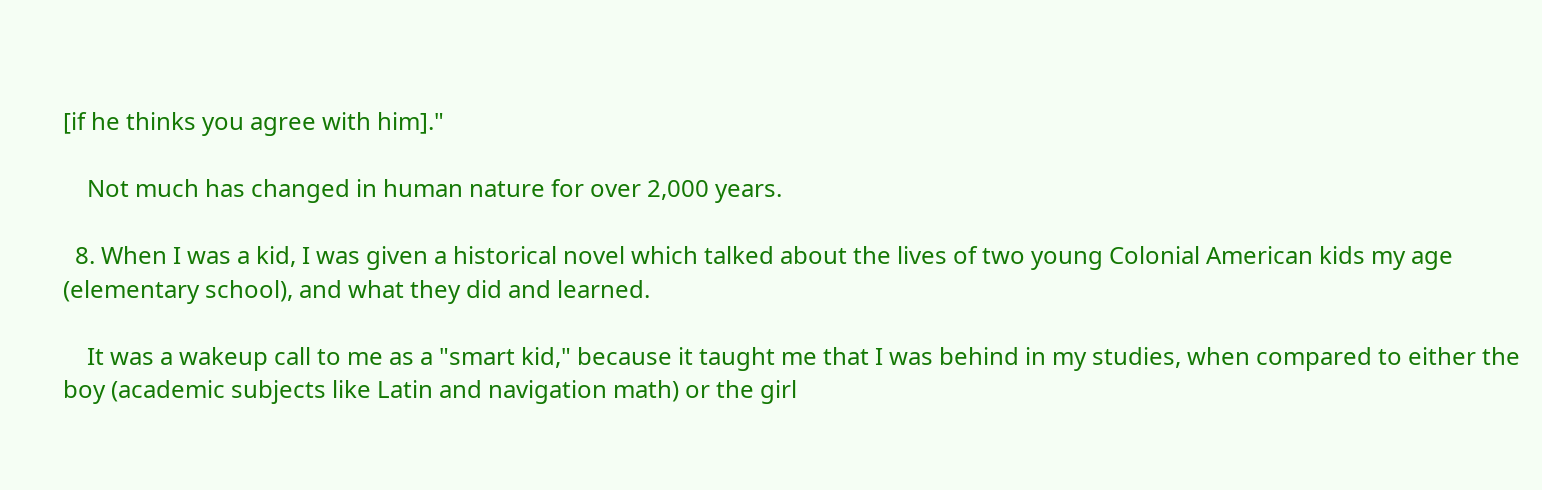[if he thinks you agree with him]."

    Not much has changed in human nature for over 2,000 years.

  8. When I was a kid, I was given a historical novel which talked about the lives of two young Colonial American kids my age (elementary school), and what they did and learned.

    It was a wakeup call to me as a "smart kid," because it taught me that I was behind in my studies, when compared to either the boy (academic subjects like Latin and navigation math) or the girl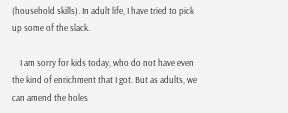(household skills). In adult life, I have tried to pick up some of the slack.

    I am sorry for kids today, who do not have even the kind of enrichment that I got. But as adults, we can amend the holes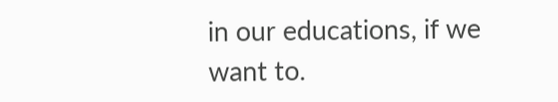in our educations, if we want to.